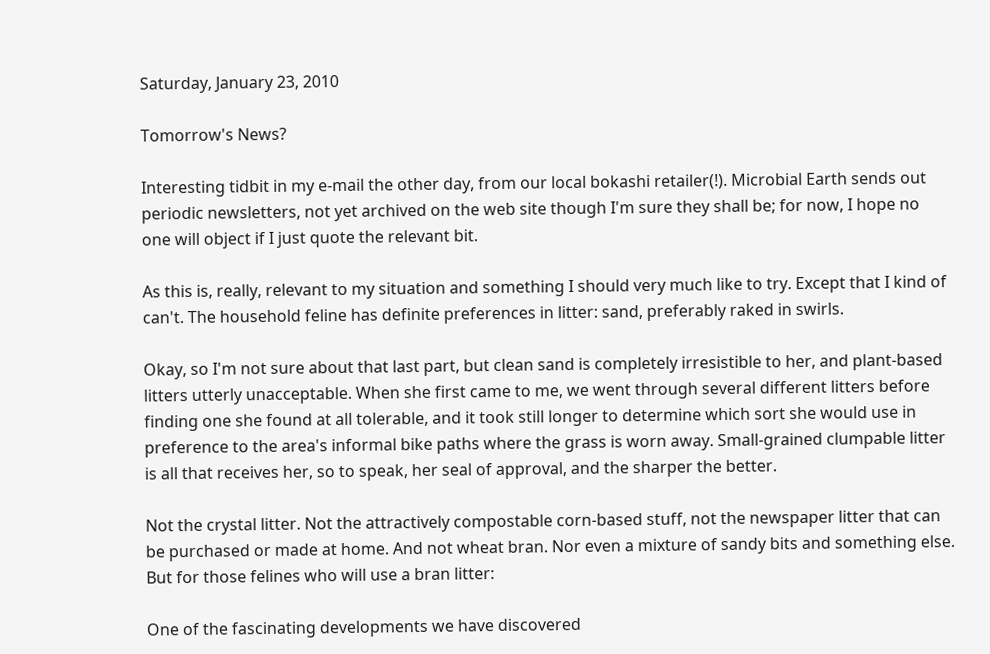Saturday, January 23, 2010

Tomorrow's News?

Interesting tidbit in my e-mail the other day, from our local bokashi retailer(!). Microbial Earth sends out periodic newsletters, not yet archived on the web site though I'm sure they shall be; for now, I hope no one will object if I just quote the relevant bit.

As this is, really, relevant to my situation and something I should very much like to try. Except that I kind of can't. The household feline has definite preferences in litter: sand, preferably raked in swirls.

Okay, so I'm not sure about that last part, but clean sand is completely irresistible to her, and plant-based litters utterly unacceptable. When she first came to me, we went through several different litters before finding one she found at all tolerable, and it took still longer to determine which sort she would use in preference to the area's informal bike paths where the grass is worn away. Small-grained clumpable litter is all that receives her, so to speak, her seal of approval, and the sharper the better.

Not the crystal litter. Not the attractively compostable corn-based stuff, not the newspaper litter that can be purchased or made at home. And not wheat bran. Nor even a mixture of sandy bits and something else. But for those felines who will use a bran litter:

One of the fascinating developments we have discovered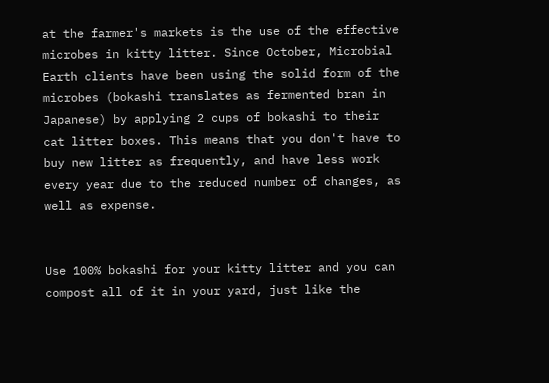at the farmer's markets is the use of the effective microbes in kitty litter. Since October, Microbial Earth clients have been using the solid form of the microbes (bokashi translates as fermented bran in Japanese) by applying 2 cups of bokashi to their cat litter boxes. This means that you don't have to buy new litter as frequently, and have less work every year due to the reduced number of changes, as well as expense.


Use 100% bokashi for your kitty litter and you can compost all of it in your yard, just like the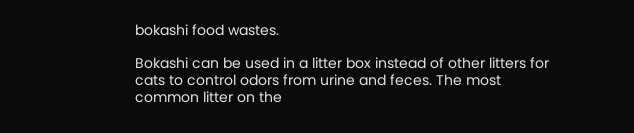bokashi food wastes.

Bokashi can be used in a litter box instead of other litters for cats to control odors from urine and feces. The most common litter on the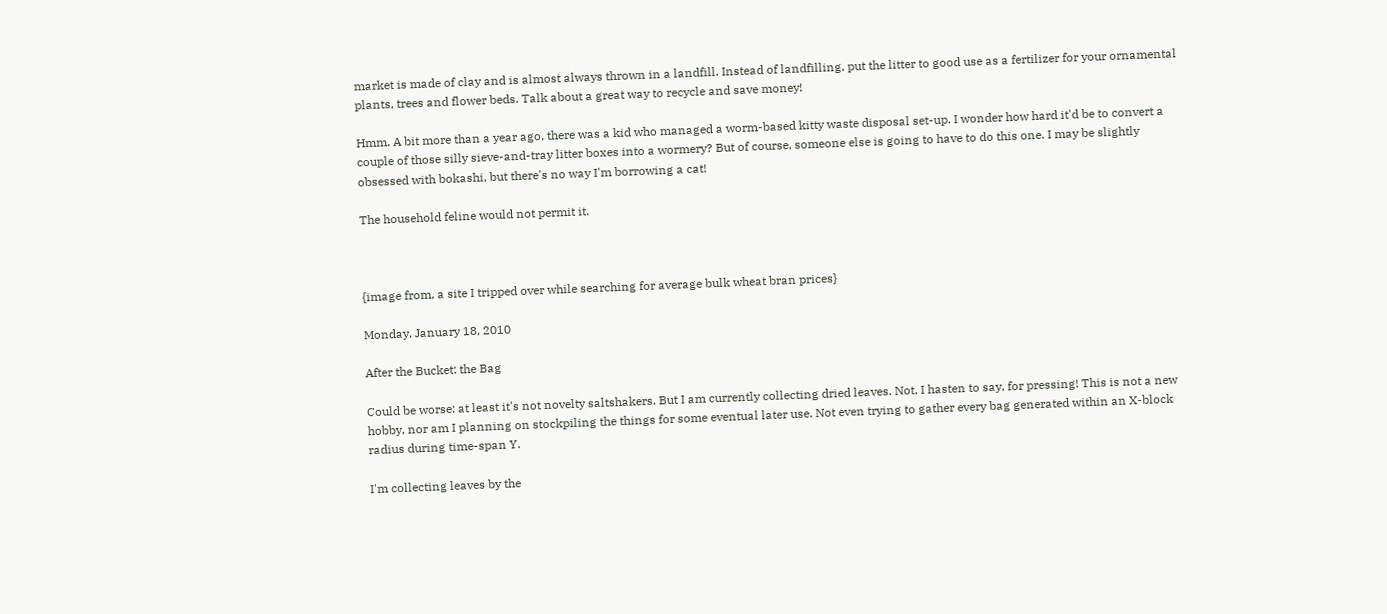market is made of clay and is almost always thrown in a landfill. Instead of landfilling, put the litter to good use as a fertilizer for your ornamental plants, trees and flower beds. Talk about a great way to recycle and save money!

Hmm. A bit more than a year ago, there was a kid who managed a worm-based kitty waste disposal set-up. I wonder how hard it'd be to convert a couple of those silly sieve-and-tray litter boxes into a wormery? But of course, someone else is going to have to do this one. I may be slightly obsessed with bokashi, but there's no way I'm borrowing a cat!

The household feline would not permit it.



{image from, a site I tripped over while searching for average bulk wheat bran prices}

Monday, January 18, 2010

After the Bucket: the Bag

Could be worse: at least it's not novelty saltshakers. But I am currently collecting dried leaves. Not, I hasten to say, for pressing! This is not a new hobby, nor am I planning on stockpiling the things for some eventual later use. Not even trying to gather every bag generated within an X-block radius during time-span Y.

I'm collecting leaves by the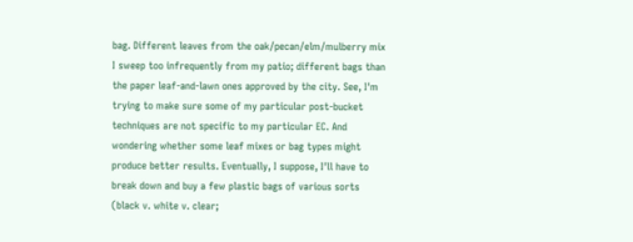bag. Different leaves from the oak/pecan/elm/mulberry mix I sweep too infrequently from my patio; different bags than the paper leaf-and-lawn ones approved by the city. See, I'm trying to make sure some of my particular post-bucket techniques are not specific to my particular EC. And wondering whether some leaf mixes or bag types might produce better results. Eventually, I suppose, I'll have to break down and buy a few plastic bags of various sorts (black v. white v. clear;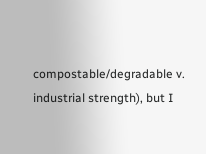compostable/degradable v. industrial strength), but I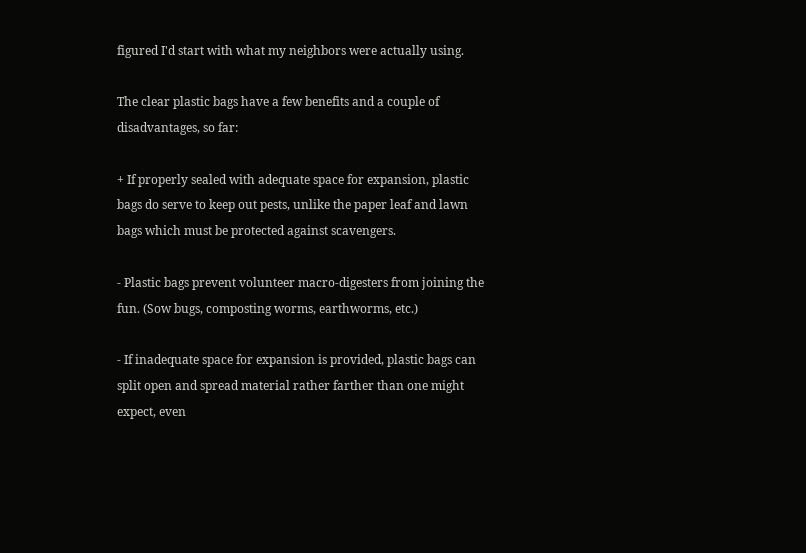figured I'd start with what my neighbors were actually using.

The clear plastic bags have a few benefits and a couple of disadvantages, so far:

+ If properly sealed with adequate space for expansion, plastic bags do serve to keep out pests, unlike the paper leaf and lawn bags which must be protected against scavengers.

- Plastic bags prevent volunteer macro-digesters from joining the fun. (Sow bugs, composting worms, earthworms, etc.)

- If inadequate space for expansion is provided, plastic bags can split open and spread material rather farther than one might expect, even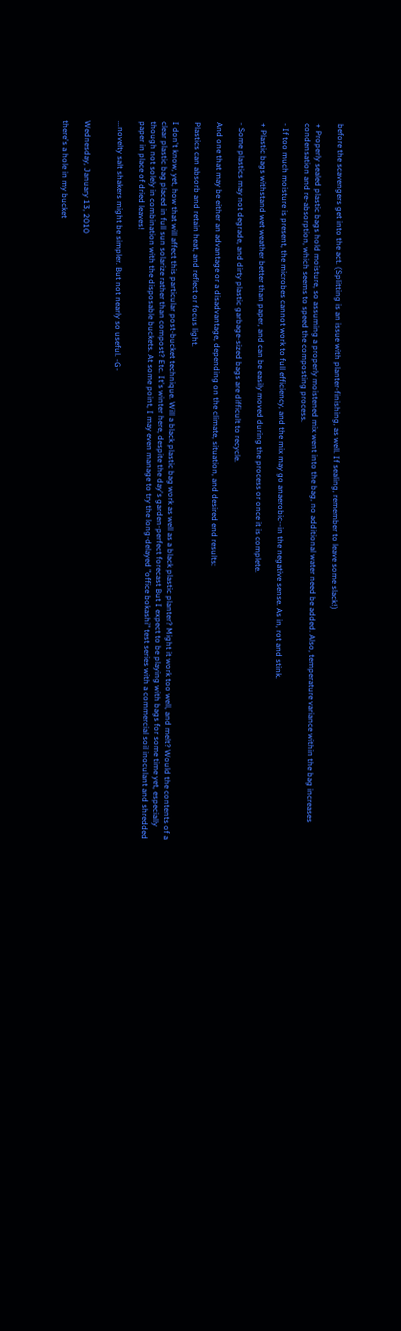before the scavengers get into the act. (Splitting is an issue with planter-finishing, as well. If sealing, remember to leave some slack!)

+ Properly sealed plastic bags hold moisture, so assuming a properly moistened mix went into the bag, no additional water need be added. Also, temperature variance within the bag increases condensation and re-absorption, which seems to speed the composting process.

- If too much moisture is present, the microbes cannot work to full efficiency, and the mix may go anaerobic--in the negative sense. As in, rot and stink.

+ Plastic bags withstand wet weather better than paper, and can be easily moved during the process or once it is complete.

- Some plastics may not degrade, and dirty plastic garbage-sized bags are difficult to recycle.

And one that may be either an advantage or a disadvantage, depending on the climate, situation, and desired end results:

Plastics can absorb and retain heat, and reflect or focus light.

I don't know, yet, how that will affect this particular post-bucket technique. Will a black plastic bag work as well as a black plastic planter? Might it work too well, and melt? Would the contents of a clear plastic bag placed in full sun solarize rather than compost? Etc. It's winter here, despite the day's garden-perfect forecast But I expect to be playing with bags for some time yet, especially though not solely in combination with the disposable buckets. At some point, I may even manage to try the long-delayed "office bokashi" test series with a commercial soil inoculant and shredded paper in place of dried leaves!

...novelty salt shakers might be simpler. But not nearly so useful. -G-


Wednesday, January 13, 2010

there's a hole in my bucket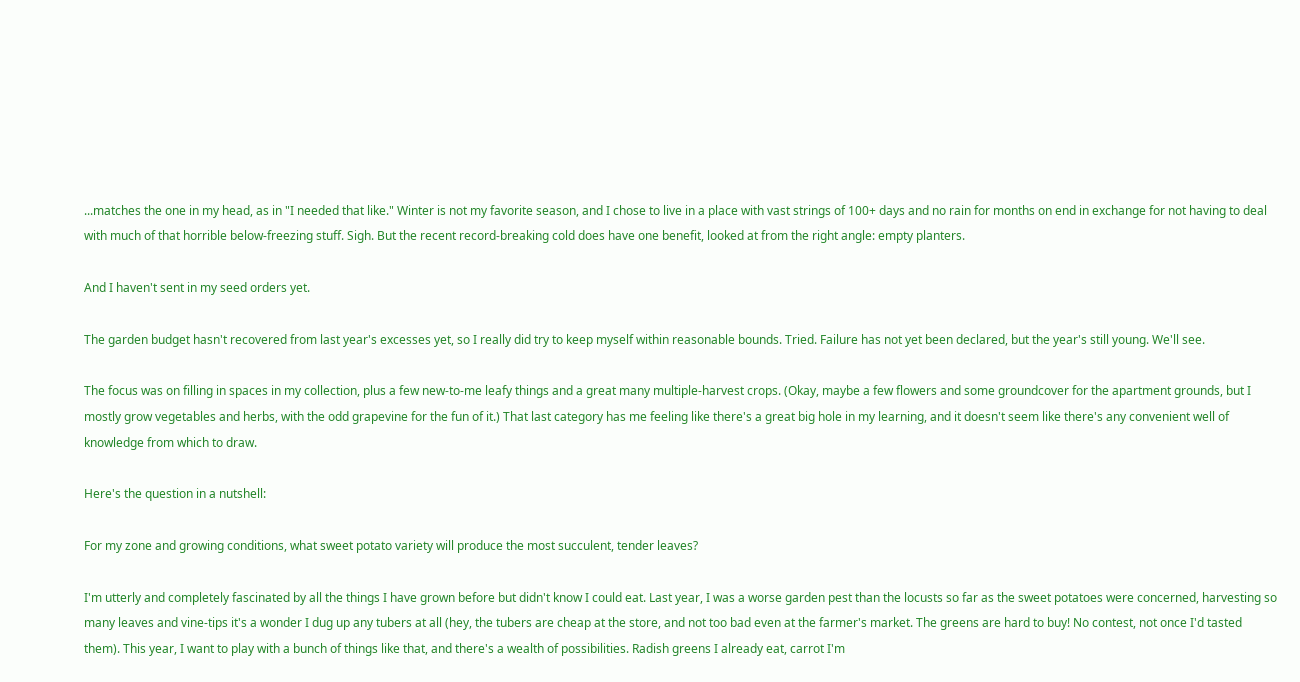...matches the one in my head, as in "I needed that like." Winter is not my favorite season, and I chose to live in a place with vast strings of 100+ days and no rain for months on end in exchange for not having to deal with much of that horrible below-freezing stuff. Sigh. But the recent record-breaking cold does have one benefit, looked at from the right angle: empty planters.

And I haven't sent in my seed orders yet.

The garden budget hasn't recovered from last year's excesses yet, so I really did try to keep myself within reasonable bounds. Tried. Failure has not yet been declared, but the year's still young. We'll see.

The focus was on filling in spaces in my collection, plus a few new-to-me leafy things and a great many multiple-harvest crops. (Okay, maybe a few flowers and some groundcover for the apartment grounds, but I mostly grow vegetables and herbs, with the odd grapevine for the fun of it.) That last category has me feeling like there's a great big hole in my learning, and it doesn't seem like there's any convenient well of knowledge from which to draw.

Here's the question in a nutshell:

For my zone and growing conditions, what sweet potato variety will produce the most succulent, tender leaves?

I'm utterly and completely fascinated by all the things I have grown before but didn't know I could eat. Last year, I was a worse garden pest than the locusts so far as the sweet potatoes were concerned, harvesting so many leaves and vine-tips it's a wonder I dug up any tubers at all (hey, the tubers are cheap at the store, and not too bad even at the farmer's market. The greens are hard to buy! No contest, not once I'd tasted them). This year, I want to play with a bunch of things like that, and there's a wealth of possibilities. Radish greens I already eat, carrot I'm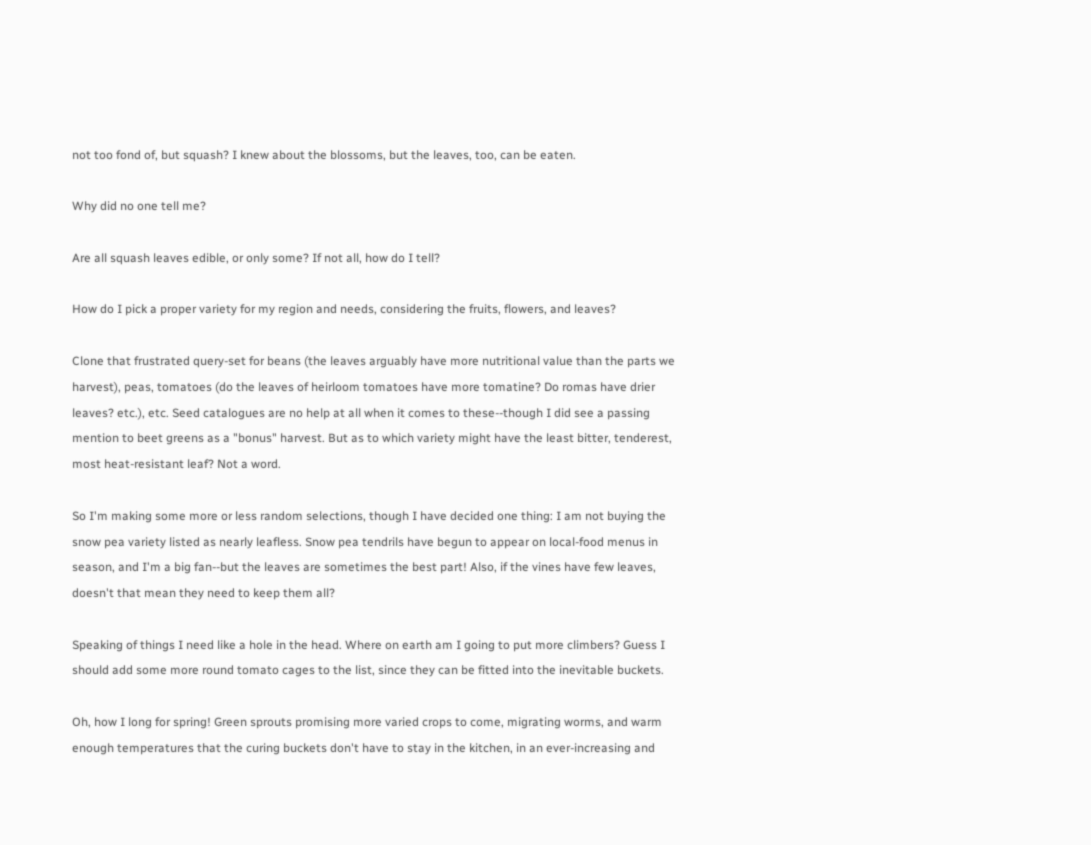not too fond of, but squash? I knew about the blossoms, but the leaves, too, can be eaten.

Why did no one tell me?

Are all squash leaves edible, or only some? If not all, how do I tell?

How do I pick a proper variety for my region and needs, considering the fruits, flowers, and leaves?

Clone that frustrated query-set for beans (the leaves arguably have more nutritional value than the parts we harvest), peas, tomatoes (do the leaves of heirloom tomatoes have more tomatine? Do romas have drier leaves? etc.), etc. Seed catalogues are no help at all when it comes to these--though I did see a passing mention to beet greens as a "bonus" harvest. But as to which variety might have the least bitter, tenderest, most heat-resistant leaf? Not a word.

So I'm making some more or less random selections, though I have decided one thing: I am not buying the snow pea variety listed as nearly leafless. Snow pea tendrils have begun to appear on local-food menus in season, and I'm a big fan--but the leaves are sometimes the best part! Also, if the vines have few leaves, doesn't that mean they need to keep them all?

Speaking of things I need like a hole in the head. Where on earth am I going to put more climbers? Guess I should add some more round tomato cages to the list, since they can be fitted into the inevitable buckets.

Oh, how I long for spring! Green sprouts promising more varied crops to come, migrating worms, and warm enough temperatures that the curing buckets don't have to stay in the kitchen, in an ever-increasing and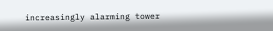increasingly alarming tower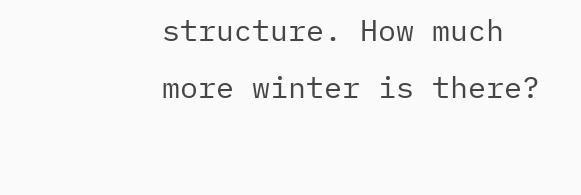structure. How much more winter is there?